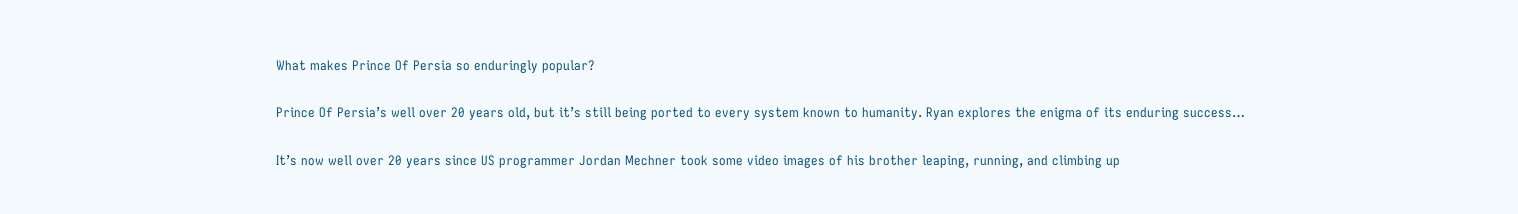What makes Prince Of Persia so enduringly popular?

Prince Of Persia’s well over 20 years old, but it’s still being ported to every system known to humanity. Ryan explores the enigma of its enduring success…

It’s now well over 20 years since US programmer Jordan Mechner took some video images of his brother leaping, running, and climbing up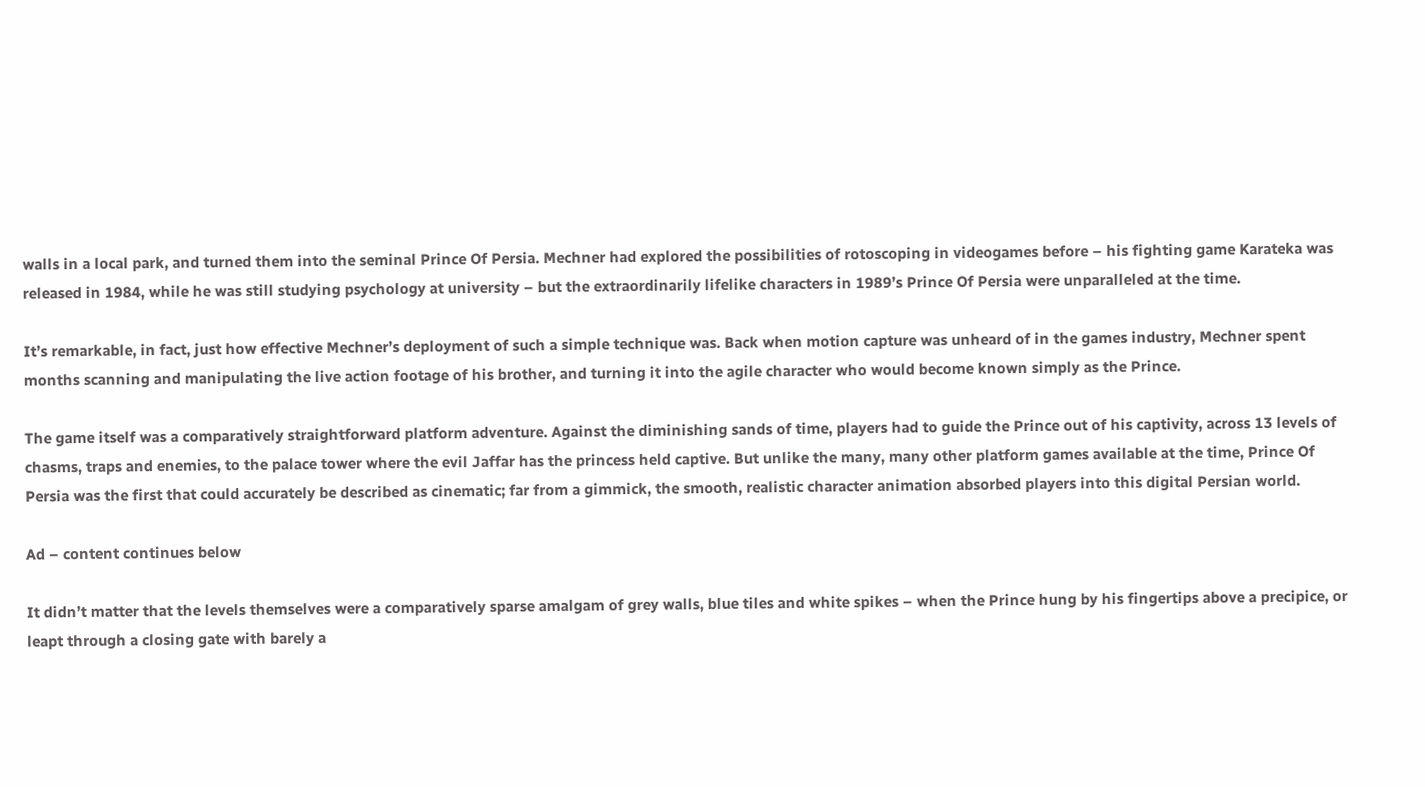walls in a local park, and turned them into the seminal Prince Of Persia. Mechner had explored the possibilities of rotoscoping in videogames before – his fighting game Karateka was released in 1984, while he was still studying psychology at university – but the extraordinarily lifelike characters in 1989’s Prince Of Persia were unparalleled at the time.

It’s remarkable, in fact, just how effective Mechner’s deployment of such a simple technique was. Back when motion capture was unheard of in the games industry, Mechner spent months scanning and manipulating the live action footage of his brother, and turning it into the agile character who would become known simply as the Prince.

The game itself was a comparatively straightforward platform adventure. Against the diminishing sands of time, players had to guide the Prince out of his captivity, across 13 levels of chasms, traps and enemies, to the palace tower where the evil Jaffar has the princess held captive. But unlike the many, many other platform games available at the time, Prince Of Persia was the first that could accurately be described as cinematic; far from a gimmick, the smooth, realistic character animation absorbed players into this digital Persian world.

Ad – content continues below

It didn’t matter that the levels themselves were a comparatively sparse amalgam of grey walls, blue tiles and white spikes – when the Prince hung by his fingertips above a precipice, or leapt through a closing gate with barely a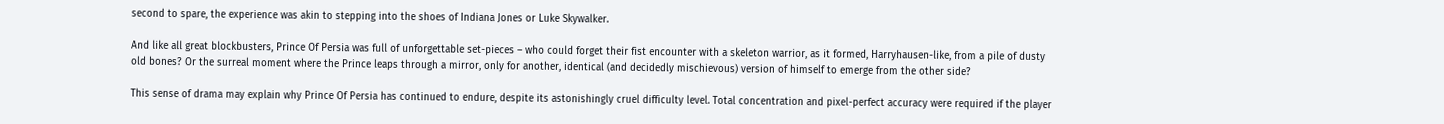second to spare, the experience was akin to stepping into the shoes of Indiana Jones or Luke Skywalker.

And like all great blockbusters, Prince Of Persia was full of unforgettable set-pieces – who could forget their fist encounter with a skeleton warrior, as it formed, Harryhausen-like, from a pile of dusty old bones? Or the surreal moment where the Prince leaps through a mirror, only for another, identical (and decidedly mischievous) version of himself to emerge from the other side?

This sense of drama may explain why Prince Of Persia has continued to endure, despite its astonishingly cruel difficulty level. Total concentration and pixel-perfect accuracy were required if the player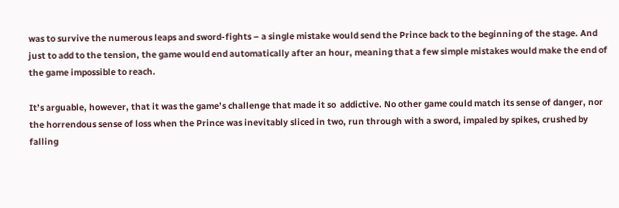was to survive the numerous leaps and sword-fights – a single mistake would send the Prince back to the beginning of the stage. And just to add to the tension, the game would end automatically after an hour, meaning that a few simple mistakes would make the end of the game impossible to reach.

It’s arguable, however, that it was the game’s challenge that made it so  addictive. No other game could match its sense of danger, nor the horrendous sense of loss when the Prince was inevitably sliced in two, run through with a sword, impaled by spikes, crushed by falling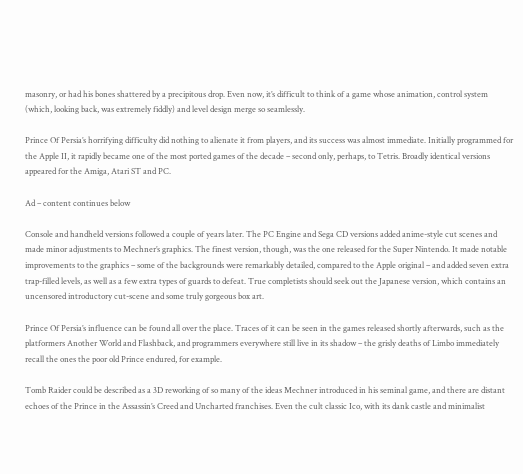masonry, or had his bones shattered by a precipitous drop. Even now, it’s difficult to think of a game whose animation, control system (which, looking back, was extremely fiddly) and level design merge so seamlessly.

Prince Of Persia’s horrifying difficulty did nothing to alienate it from players, and its success was almost immediate. Initially programmed for the Apple II, it rapidly became one of the most ported games of the decade – second only, perhaps, to Tetris. Broadly identical versions appeared for the Amiga, Atari ST and PC.

Ad – content continues below

Console and handheld versions followed a couple of years later. The PC Engine and Sega CD versions added anime-style cut scenes and made minor adjustments to Mechner’s graphics. The finest version, though, was the one released for the Super Nintendo. It made notable improvements to the graphics – some of the backgrounds were remarkably detailed, compared to the Apple original – and added seven extra trap-filled levels, as well as a few extra types of guards to defeat. True completists should seek out the Japanese version, which contains an uncensored introductory cut-scene and some truly gorgeous box art.

Prince Of Persia’s influence can be found all over the place. Traces of it can be seen in the games released shortly afterwards, such as the platformers Another World and Flashback, and programmers everywhere still live in its shadow – the grisly deaths of Limbo immediately recall the ones the poor old Prince endured, for example.

Tomb Raider could be described as a 3D reworking of so many of the ideas Mechner introduced in his seminal game, and there are distant echoes of the Prince in the Assassin’s Creed and Uncharted franchises. Even the cult classic Ico, with its dank castle and minimalist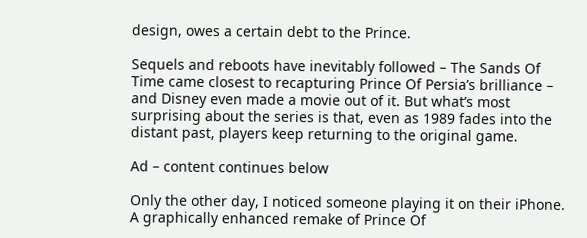design, owes a certain debt to the Prince.

Sequels and reboots have inevitably followed – The Sands Of Time came closest to recapturing Prince Of Persia’s brilliance – and Disney even made a movie out of it. But what’s most surprising about the series is that, even as 1989 fades into the distant past, players keep returning to the original game.

Ad – content continues below

Only the other day, I noticed someone playing it on their iPhone. A graphically enhanced remake of Prince Of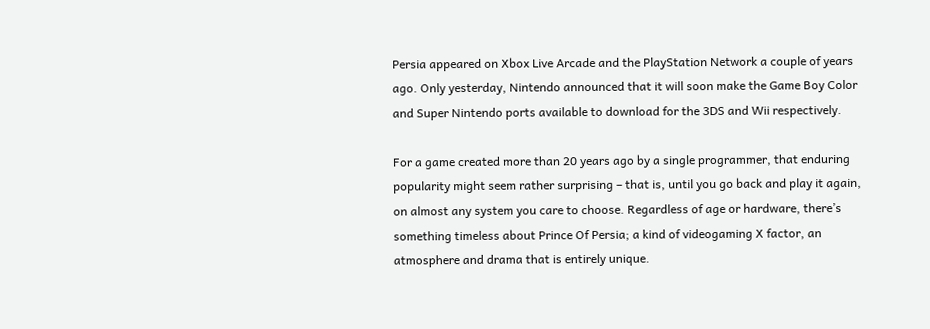Persia appeared on Xbox Live Arcade and the PlayStation Network a couple of years ago. Only yesterday, Nintendo announced that it will soon make the Game Boy Color and Super Nintendo ports available to download for the 3DS and Wii respectively.

For a game created more than 20 years ago by a single programmer, that enduring popularity might seem rather surprising – that is, until you go back and play it again, on almost any system you care to choose. Regardless of age or hardware, there’s something timeless about Prince Of Persia; a kind of videogaming X factor, an atmosphere and drama that is entirely unique.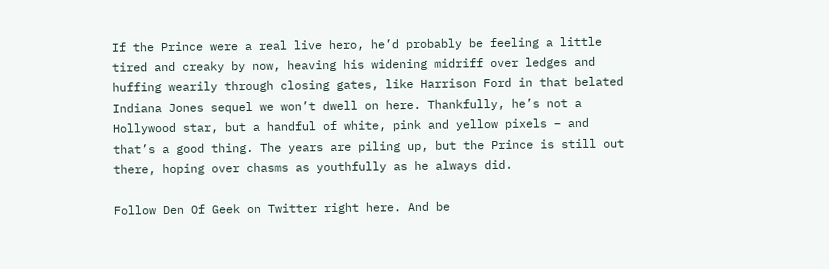If the Prince were a real live hero, he’d probably be feeling a little tired and creaky by now, heaving his widening midriff over ledges and huffing wearily through closing gates, like Harrison Ford in that belated Indiana Jones sequel we won’t dwell on here. Thankfully, he’s not a Hollywood star, but a handful of white, pink and yellow pixels – and that’s a good thing. The years are piling up, but the Prince is still out there, hoping over chasms as youthfully as he always did.

Follow Den Of Geek on Twitter right here. And be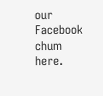our Facebook chum here.